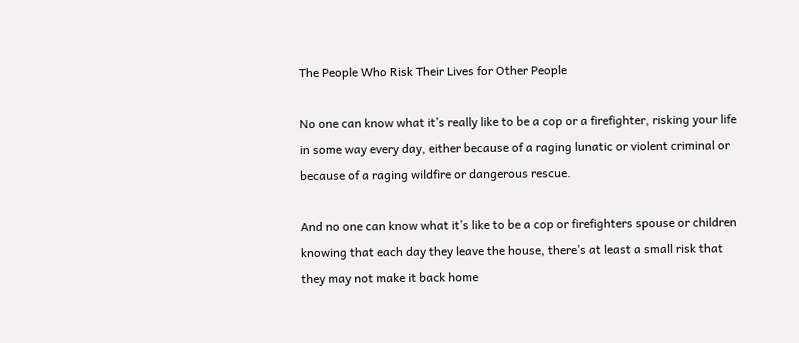The People Who Risk Their Lives for Other People

No one can know what it’s really like to be a cop or a firefighter, risking your life in some way every day, either because of a raging lunatic or violent criminal or because of a raging wildfire or dangerous rescue.

And no one can know what it’s like to be a cop or firefighters spouse or children knowing that each day they leave the house, there’s at least a small risk that they may not make it back home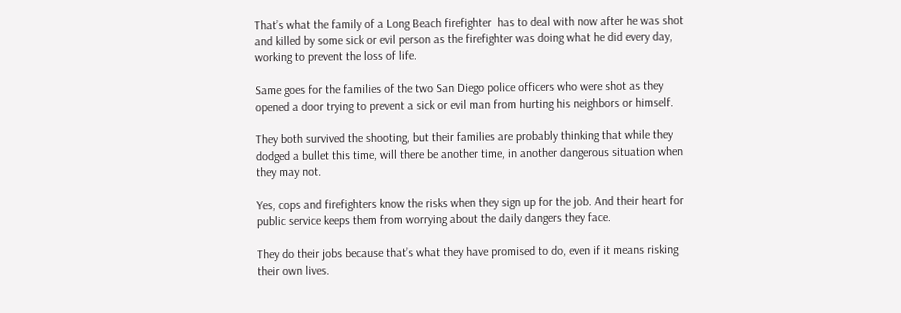That’s what the family of a Long Beach firefighter  has to deal with now after he was shot and killed by some sick or evil person as the firefighter was doing what he did every day, working to prevent the loss of life.

Same goes for the families of the two San Diego police officers who were shot as they opened a door trying to prevent a sick or evil man from hurting his neighbors or himself.

They both survived the shooting, but their families are probably thinking that while they dodged a bullet this time, will there be another time, in another dangerous situation when they may not.

Yes, cops and firefighters know the risks when they sign up for the job. And their heart for public service keeps them from worrying about the daily dangers they face.

They do their jobs because that’s what they have promised to do, even if it means risking their own lives.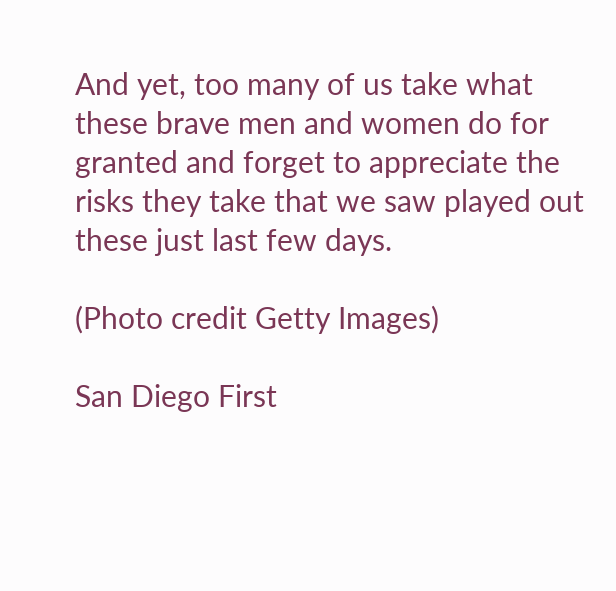And yet, too many of us take what these brave men and women do for granted and forget to appreciate the risks they take that we saw played out these just last few days.

(Photo credit Getty Images)

San Diego First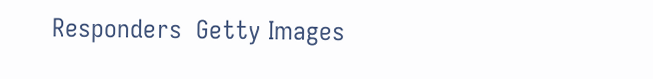Responders  Getty Images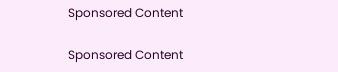Sponsored Content

Sponsored Content